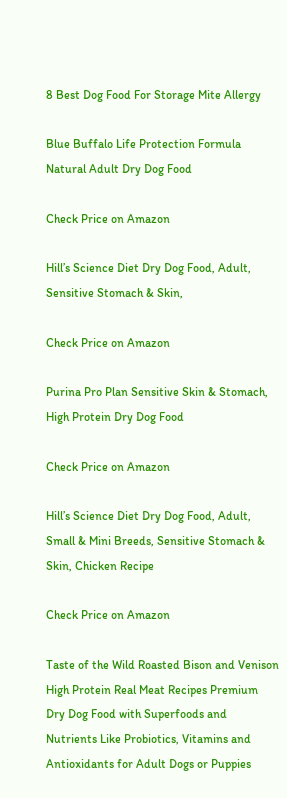8 Best Dog Food For Storage Mite Allergy

Blue Buffalo Life Protection Formula Natural Adult Dry Dog Food

Check Price on Amazon

Hill’s Science Diet Dry Dog Food, Adult, Sensitive Stomach & Skin,

Check Price on Amazon

Purina Pro Plan Sensitive Skin & Stomach, High Protein Dry Dog Food

Check Price on Amazon

Hill’s Science Diet Dry Dog Food, Adult, Small & Mini Breeds, Sensitive Stomach & Skin, Chicken Recipe

Check Price on Amazon

Taste of the Wild Roasted Bison and Venison High Protein Real Meat Recipes Premium Dry Dog Food with Superfoods and Nutrients Like Probiotics, Vitamins and Antioxidants for Adult Dogs or Puppies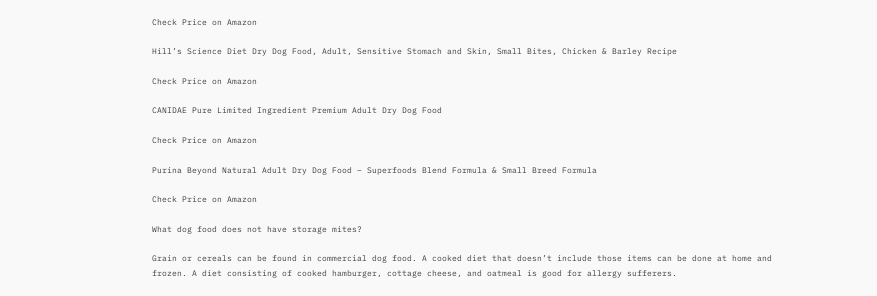Check Price on Amazon

Hill’s Science Diet Dry Dog Food, Adult, Sensitive Stomach and Skin, Small Bites, Chicken & Barley Recipe

Check Price on Amazon

CANIDAE Pure Limited Ingredient Premium Adult Dry Dog Food

Check Price on Amazon

Purina Beyond Natural Adult Dry Dog Food – Superfoods Blend Formula & Small Breed Formula

Check Price on Amazon

What dog food does not have storage mites?

Grain or cereals can be found in commercial dog food. A cooked diet that doesn’t include those items can be done at home and frozen. A diet consisting of cooked hamburger, cottage cheese, and oatmeal is good for allergy sufferers.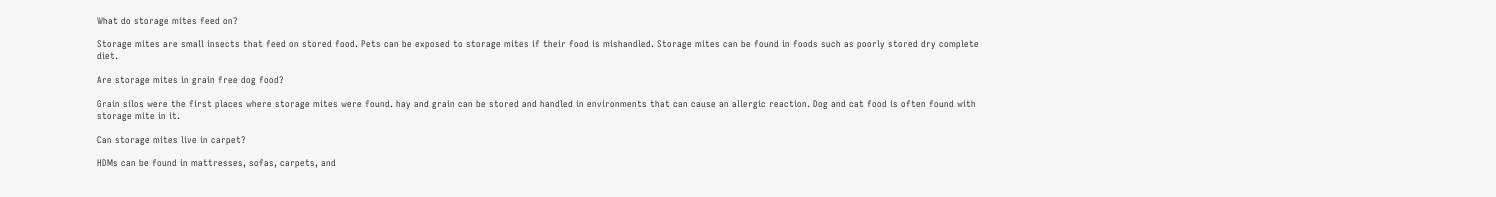What do storage mites feed on?

Storage mites are small insects that feed on stored food. Pets can be exposed to storage mites if their food is mishandled. Storage mites can be found in foods such as poorly stored dry complete diet.

Are storage mites in grain free dog food?

Grain silos were the first places where storage mites were found. hay and grain can be stored and handled in environments that can cause an allergic reaction. Dog and cat food is often found with storage mite in it.

Can storage mites live in carpet?

HDMs can be found in mattresses, sofas, carpets, and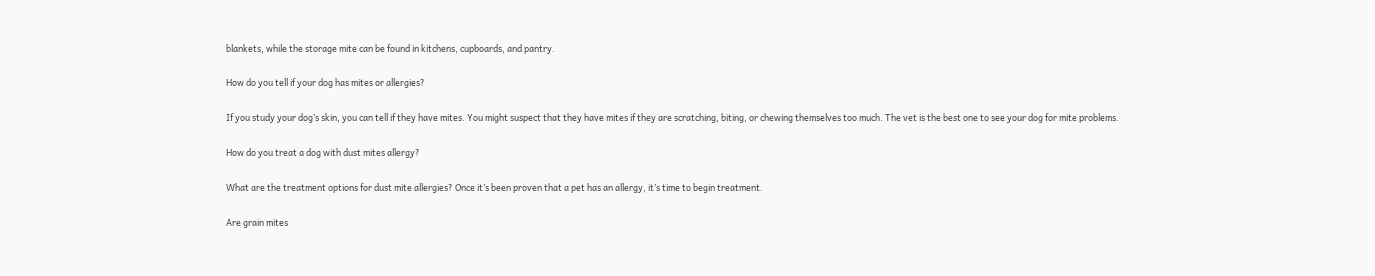blankets, while the storage mite can be found in kitchens, cupboards, and pantry.

How do you tell if your dog has mites or allergies?

If you study your dog’s skin, you can tell if they have mites. You might suspect that they have mites if they are scratching, biting, or chewing themselves too much. The vet is the best one to see your dog for mite problems.

How do you treat a dog with dust mites allergy?

What are the treatment options for dust mite allergies? Once it’s been proven that a pet has an allergy, it’s time to begin treatment.

Are grain mites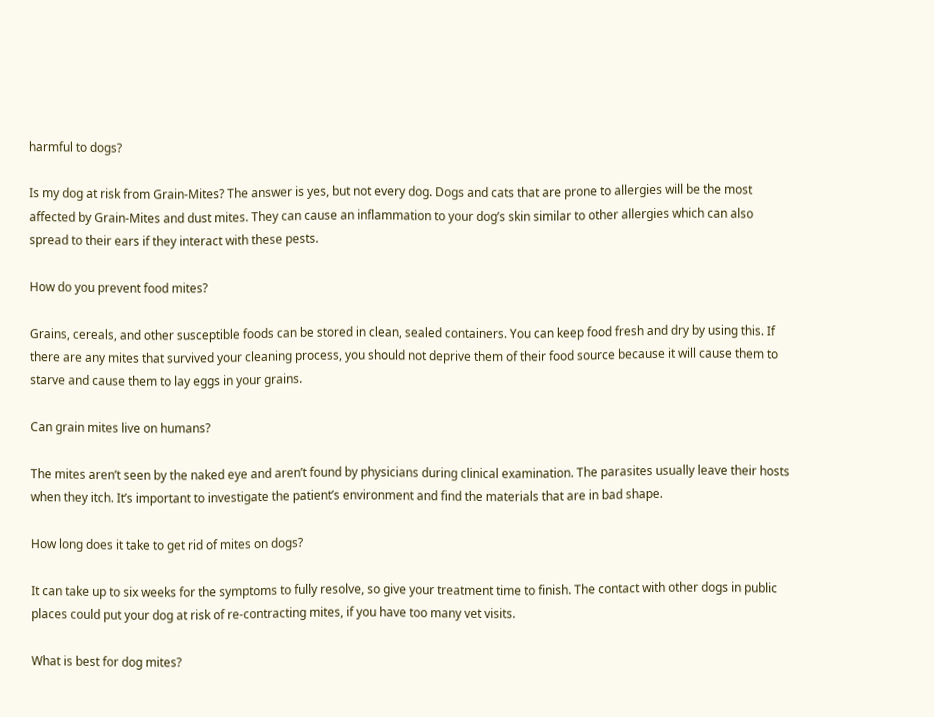harmful to dogs?

Is my dog at risk from Grain-Mites? The answer is yes, but not every dog. Dogs and cats that are prone to allergies will be the most affected by Grain-Mites and dust mites. They can cause an inflammation to your dog’s skin similar to other allergies which can also spread to their ears if they interact with these pests.

How do you prevent food mites?

Grains, cereals, and other susceptible foods can be stored in clean, sealed containers. You can keep food fresh and dry by using this. If there are any mites that survived your cleaning process, you should not deprive them of their food source because it will cause them to starve and cause them to lay eggs in your grains.

Can grain mites live on humans?

The mites aren’t seen by the naked eye and aren’t found by physicians during clinical examination. The parasites usually leave their hosts when they itch. It’s important to investigate the patient’s environment and find the materials that are in bad shape.

How long does it take to get rid of mites on dogs?

It can take up to six weeks for the symptoms to fully resolve, so give your treatment time to finish. The contact with other dogs in public places could put your dog at risk of re-contracting mites, if you have too many vet visits.

What is best for dog mites?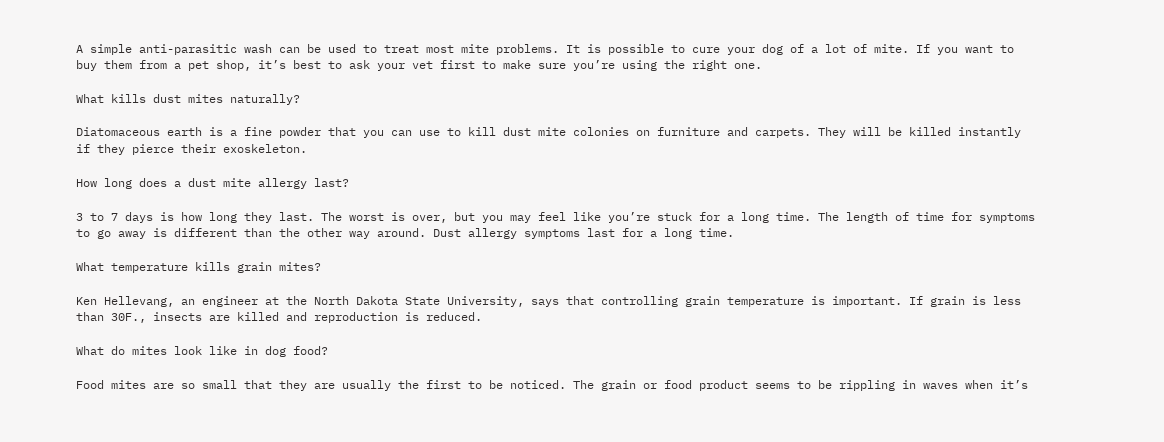A simple anti-parasitic wash can be used to treat most mite problems. It is possible to cure your dog of a lot of mite. If you want to buy them from a pet shop, it’s best to ask your vet first to make sure you’re using the right one.

What kills dust mites naturally?

Diatomaceous earth is a fine powder that you can use to kill dust mite colonies on furniture and carpets. They will be killed instantly if they pierce their exoskeleton.

How long does a dust mite allergy last?

3 to 7 days is how long they last. The worst is over, but you may feel like you’re stuck for a long time. The length of time for symptoms to go away is different than the other way around. Dust allergy symptoms last for a long time.

What temperature kills grain mites?

Ken Hellevang, an engineer at the North Dakota State University, says that controlling grain temperature is important. If grain is less than 30F., insects are killed and reproduction is reduced.

What do mites look like in dog food?

Food mites are so small that they are usually the first to be noticed. The grain or food product seems to be rippling in waves when it’s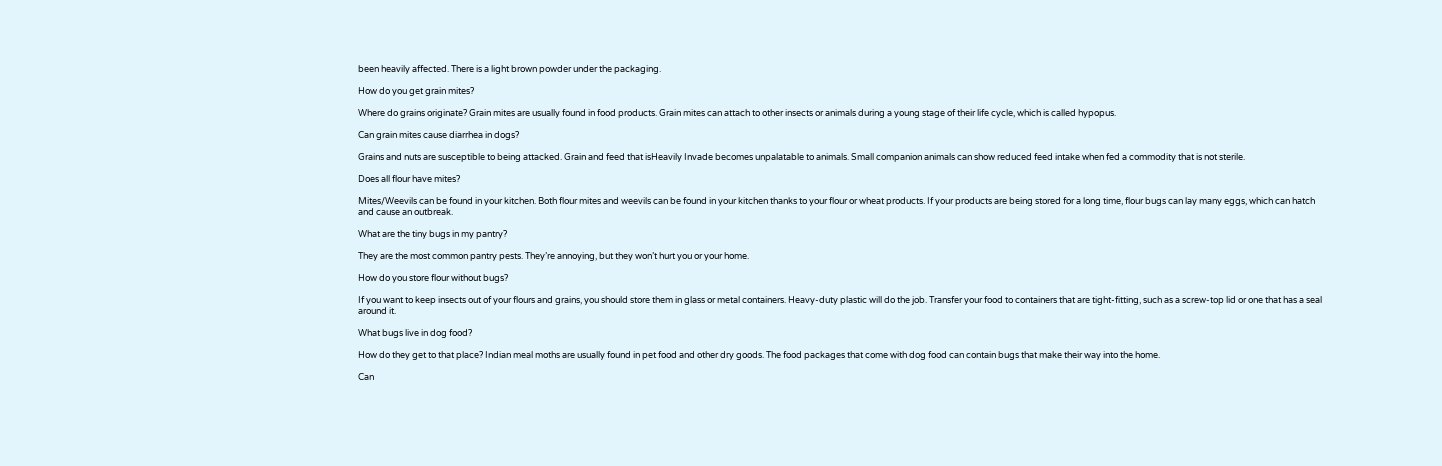been heavily affected. There is a light brown powder under the packaging.

How do you get grain mites?

Where do grains originate? Grain mites are usually found in food products. Grain mites can attach to other insects or animals during a young stage of their life cycle, which is called hypopus.

Can grain mites cause diarrhea in dogs?

Grains and nuts are susceptible to being attacked. Grain and feed that isHeavily Invade becomes unpalatable to animals. Small companion animals can show reduced feed intake when fed a commodity that is not sterile.

Does all flour have mites?

Mites/Weevils can be found in your kitchen. Both flour mites and weevils can be found in your kitchen thanks to your flour or wheat products. If your products are being stored for a long time, flour bugs can lay many eggs, which can hatch and cause an outbreak.

What are the tiny bugs in my pantry?

They are the most common pantry pests. They’re annoying, but they won’t hurt you or your home.

How do you store flour without bugs?

If you want to keep insects out of your flours and grains, you should store them in glass or metal containers. Heavy-duty plastic will do the job. Transfer your food to containers that are tight-fitting, such as a screw-top lid or one that has a seal around it.

What bugs live in dog food?

How do they get to that place? Indian meal moths are usually found in pet food and other dry goods. The food packages that come with dog food can contain bugs that make their way into the home.

Can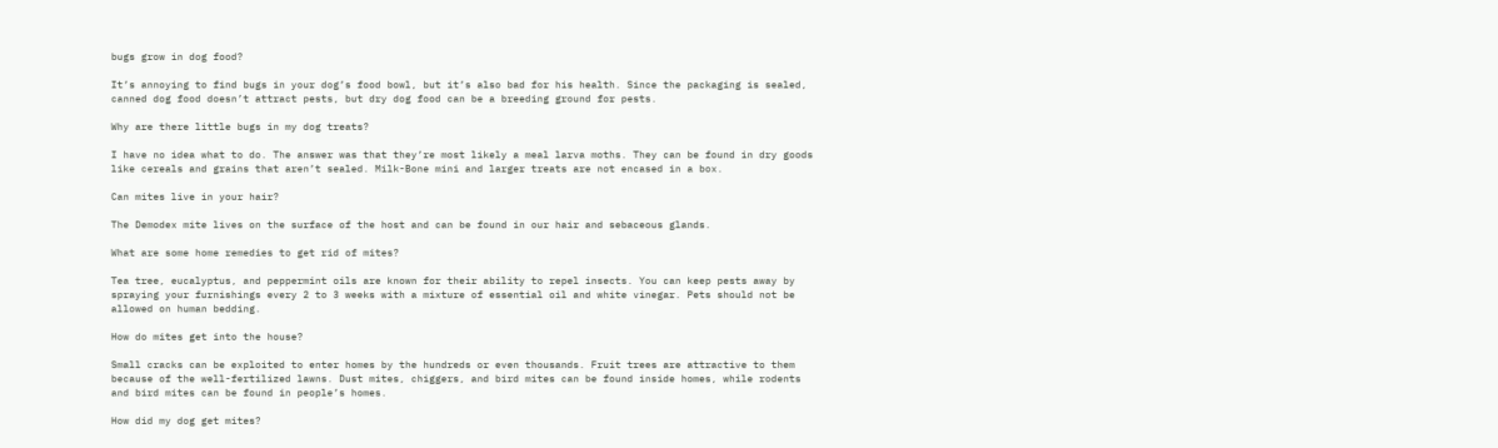bugs grow in dog food?

It’s annoying to find bugs in your dog’s food bowl, but it’s also bad for his health. Since the packaging is sealed, canned dog food doesn’t attract pests, but dry dog food can be a breeding ground for pests.

Why are there little bugs in my dog treats?

I have no idea what to do. The answer was that they’re most likely a meal larva moths. They can be found in dry goods like cereals and grains that aren’t sealed. Milk-Bone mini and larger treats are not encased in a box.

Can mites live in your hair?

The Demodex mite lives on the surface of the host and can be found in our hair and sebaceous glands.

What are some home remedies to get rid of mites?

Tea tree, eucalyptus, and peppermint oils are known for their ability to repel insects. You can keep pests away by spraying your furnishings every 2 to 3 weeks with a mixture of essential oil and white vinegar. Pets should not be allowed on human bedding.

How do mites get into the house?

Small cracks can be exploited to enter homes by the hundreds or even thousands. Fruit trees are attractive to them because of the well-fertilized lawns. Dust mites, chiggers, and bird mites can be found inside homes, while rodents and bird mites can be found in people’s homes.

How did my dog get mites?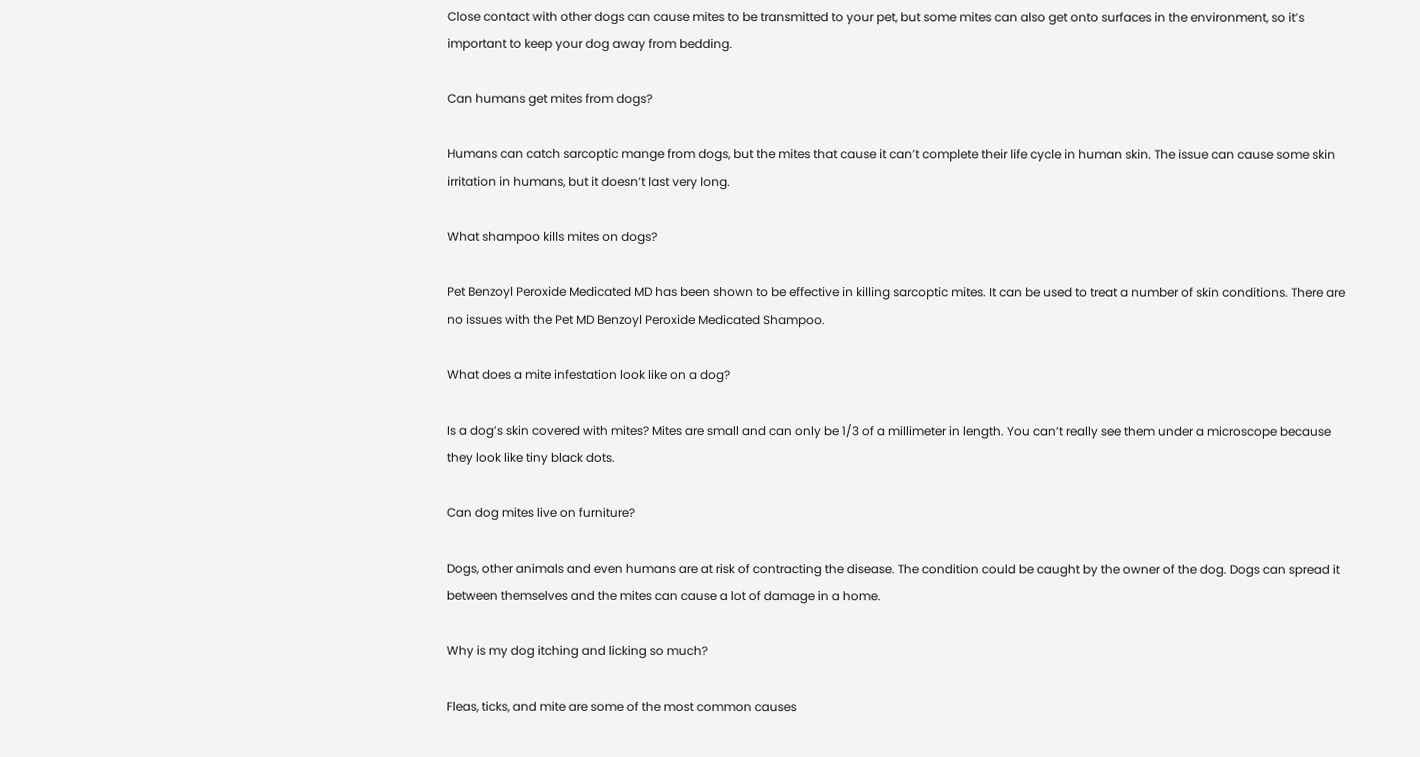Close contact with other dogs can cause mites to be transmitted to your pet, but some mites can also get onto surfaces in the environment, so it’s important to keep your dog away from bedding.

Can humans get mites from dogs?

Humans can catch sarcoptic mange from dogs, but the mites that cause it can’t complete their life cycle in human skin. The issue can cause some skin irritation in humans, but it doesn’t last very long.

What shampoo kills mites on dogs?

Pet Benzoyl Peroxide Medicated MD has been shown to be effective in killing sarcoptic mites. It can be used to treat a number of skin conditions. There are no issues with the Pet MD Benzoyl Peroxide Medicated Shampoo.

What does a mite infestation look like on a dog?

Is a dog’s skin covered with mites? Mites are small and can only be 1/3 of a millimeter in length. You can’t really see them under a microscope because they look like tiny black dots.

Can dog mites live on furniture?

Dogs, other animals and even humans are at risk of contracting the disease. The condition could be caught by the owner of the dog. Dogs can spread it between themselves and the mites can cause a lot of damage in a home.

Why is my dog itching and licking so much?

Fleas, ticks, and mite are some of the most common causes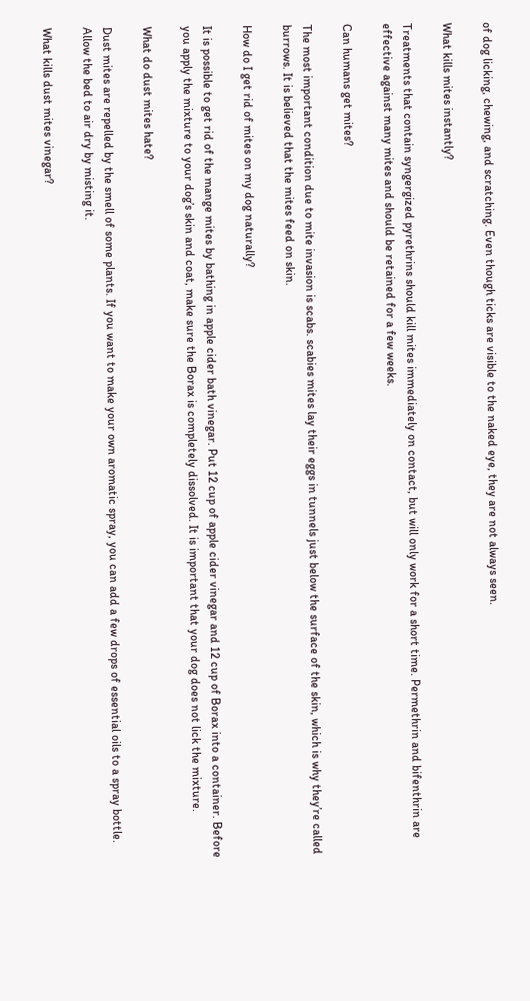of dog licking, chewing, and scratching. Even though ticks are visible to the naked eye, they are not always seen.

What kills mites instantly?

Treatments that contain syngergized pyrethrins should kill mites immediately on contact, but will only work for a short time. Permethrin and bifenthrin are effective against many mites and should be retained for a few weeks.

Can humans get mites?

The most important condition due to mite invasion is scabs. scabies mites lay their eggs in tunnels just below the surface of the skin, which is why they’re called burrows. It is believed that the mites feed on skin.

How do I get rid of mites on my dog naturally?

It is possible to get rid of the mange mites by bathing in apple cider bath vinegar. Put 12 cup of apple cider vinegar and 12 cup of Borax into a container. Before you apply the mixture to your dog’s skin and coat, make sure the Borax is completely dissolved. It is important that your dog does not lick the mixture.

What do dust mites hate?

Dust mites are repelled by the smell of some plants. If you want to make your own aromatic spray, you can add a few drops of essential oils to a spray bottle. Allow the bed to air dry by misting it.

What kills dust mites vinegar?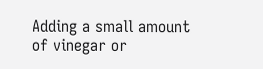Adding a small amount of vinegar or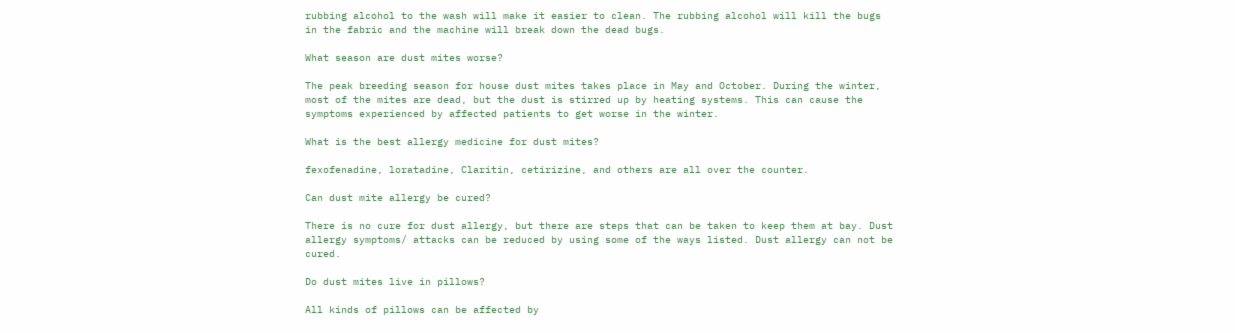rubbing alcohol to the wash will make it easier to clean. The rubbing alcohol will kill the bugs in the fabric and the machine will break down the dead bugs.

What season are dust mites worse?

The peak breeding season for house dust mites takes place in May and October. During the winter, most of the mites are dead, but the dust is stirred up by heating systems. This can cause the symptoms experienced by affected patients to get worse in the winter.

What is the best allergy medicine for dust mites?

fexofenadine, loratadine, Claritin, cetirizine, and others are all over the counter.

Can dust mite allergy be cured?

There is no cure for dust allergy, but there are steps that can be taken to keep them at bay. Dust allergy symptoms/ attacks can be reduced by using some of the ways listed. Dust allergy can not be cured.

Do dust mites live in pillows?

All kinds of pillows can be affected by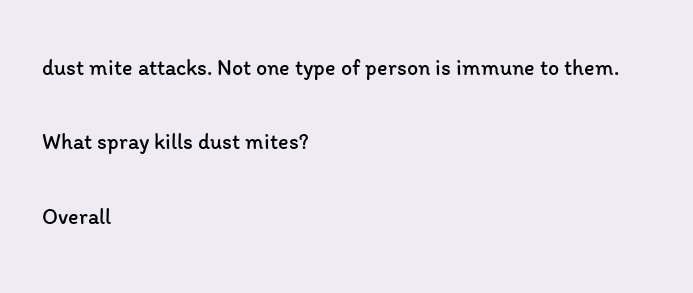dust mite attacks. Not one type of person is immune to them.

What spray kills dust mites?

Overall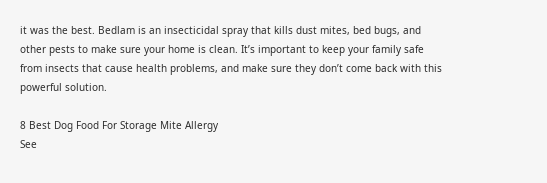it was the best. Bedlam is an insecticidal spray that kills dust mites, bed bugs, and other pests to make sure your home is clean. It’s important to keep your family safe from insects that cause health problems, and make sure they don’t come back with this powerful solution.

8 Best Dog Food For Storage Mite Allergy
See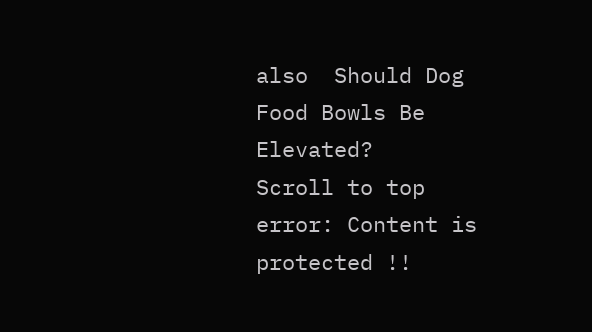also  Should Dog Food Bowls Be Elevated?
Scroll to top
error: Content is protected !!